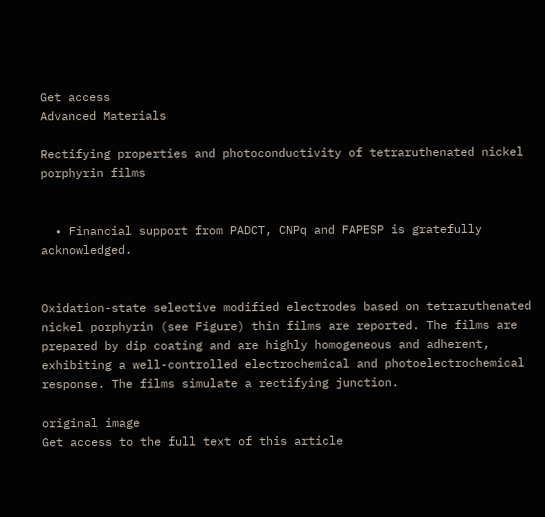Get access
Advanced Materials

Rectifying properties and photoconductivity of tetraruthenated nickel porphyrin films


  • Financial support from PADCT, CNPq and FAPESP is gratefully acknowledged.


Oxidation-state selective modified electrodes based on tetraruthenated nickel porphyrin (see Figure) thin films are reported. The films are prepared by dip coating and are highly homogeneous and adherent, exhibiting a well-controlled electrochemical and photoelectrochemical response. The films simulate a rectifying junction.

original image
Get access to the full text of this article